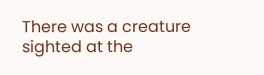There was a creature sighted at the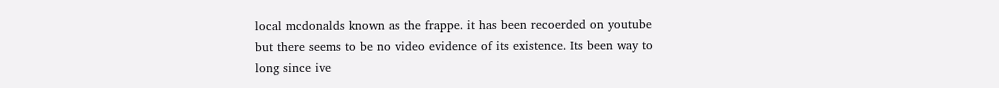local mcdonalds known as the frappe. it has been recoerded on youtube but there seems to be no video evidence of its existence. Its been way to long since ive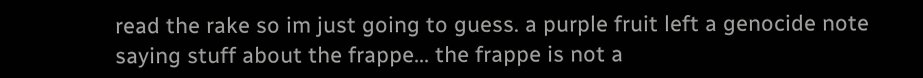read the rake so im just going to guess. a purple fruit left a genocide note saying stuff about the frappe... the frappe is not a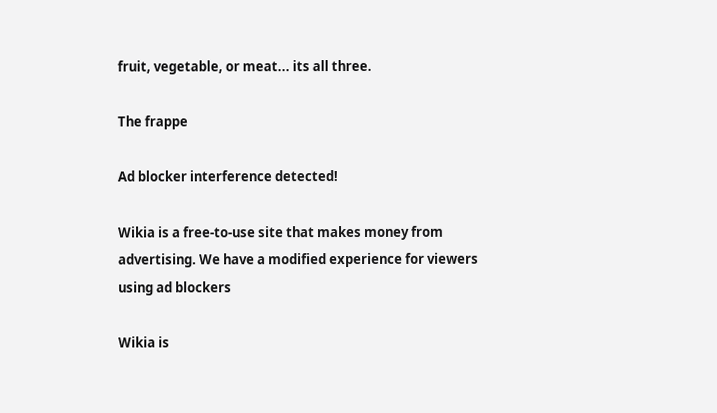fruit, vegetable, or meat... its all three.

The frappe

Ad blocker interference detected!

Wikia is a free-to-use site that makes money from advertising. We have a modified experience for viewers using ad blockers

Wikia is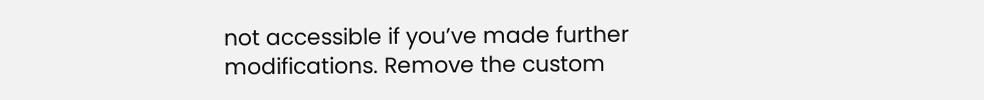not accessible if you’ve made further modifications. Remove the custom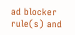ad blocker rule(s) and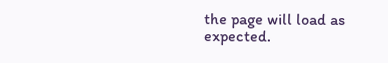the page will load as expected.